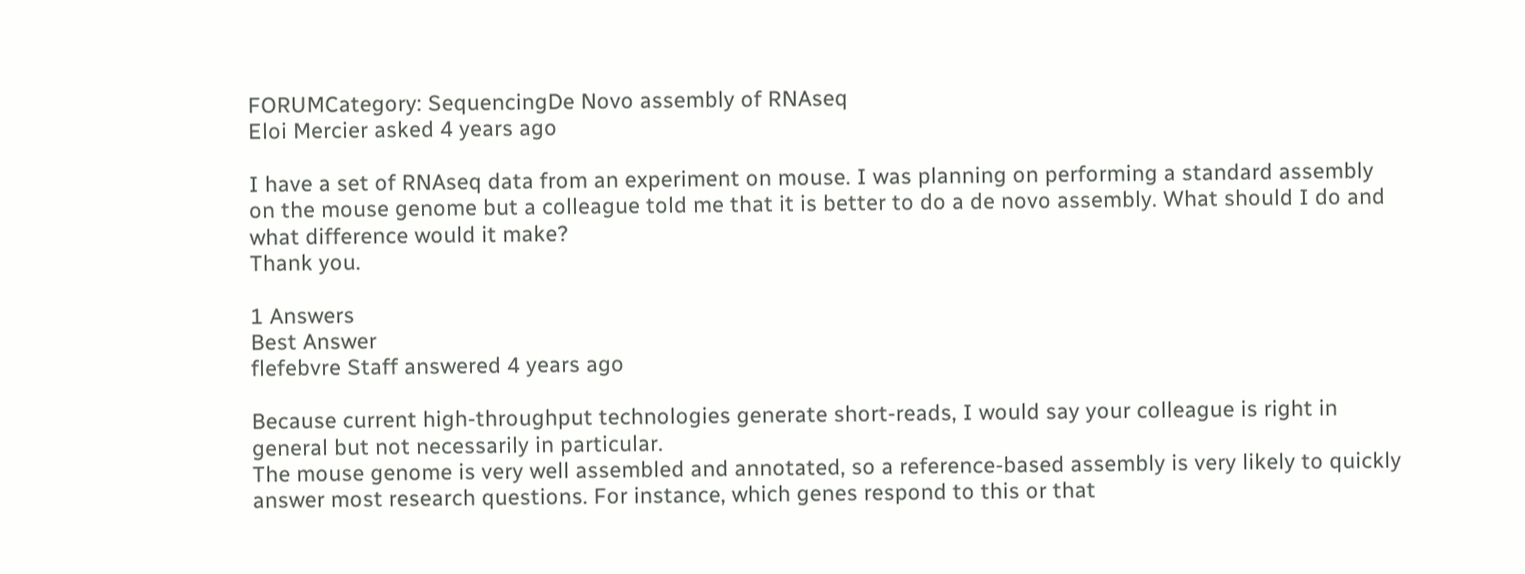FORUMCategory: SequencingDe Novo assembly of RNAseq
Eloi Mercier asked 4 years ago

I have a set of RNAseq data from an experiment on mouse. I was planning on performing a standard assembly on the mouse genome but a colleague told me that it is better to do a de novo assembly. What should I do and what difference would it make?
Thank you.

1 Answers
Best Answer
flefebvre Staff answered 4 years ago

Because current high-throughput technologies generate short-reads, I would say your colleague is right in general but not necessarily in particular.
The mouse genome is very well assembled and annotated, so a reference-based assembly is very likely to quickly answer most research questions. For instance, which genes respond to this or that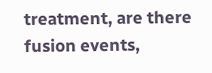treatment, are there fusion events,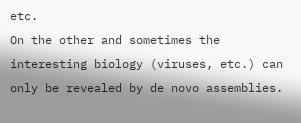etc.
On the other and sometimes the interesting biology (viruses, etc.) can only be revealed by de novo assemblies.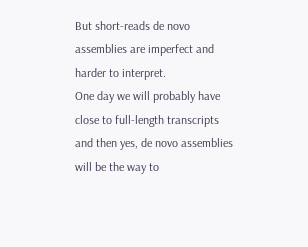But short-reads de novo assemblies are imperfect and harder to interpret.
One day we will probably have close to full-length transcripts and then yes, de novo assemblies will be the way to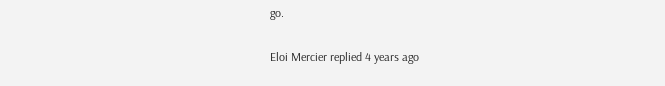go.

Eloi Mercier replied 4 years ago